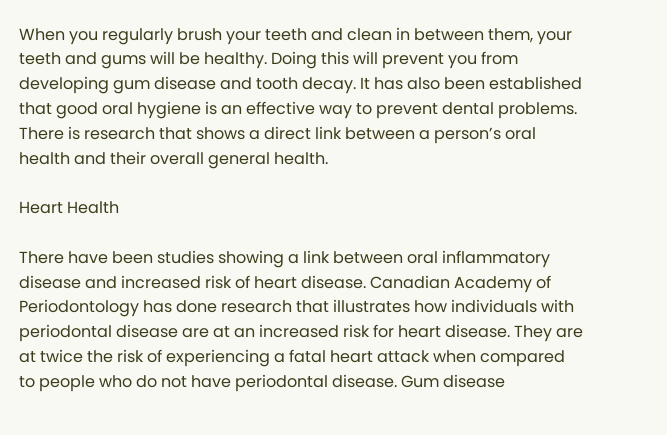When you regularly brush your teeth and clean in between them, your teeth and gums will be healthy. Doing this will prevent you from developing gum disease and tooth decay. It has also been established that good oral hygiene is an effective way to prevent dental problems. There is research that shows a direct link between a person’s oral health and their overall general health.

Heart Health

There have been studies showing a link between oral inflammatory disease and increased risk of heart disease. Canadian Academy of Periodontology has done research that illustrates how individuals with periodontal disease are at an increased risk for heart disease. They are at twice the risk of experiencing a fatal heart attack when compared to people who do not have periodontal disease. Gum disease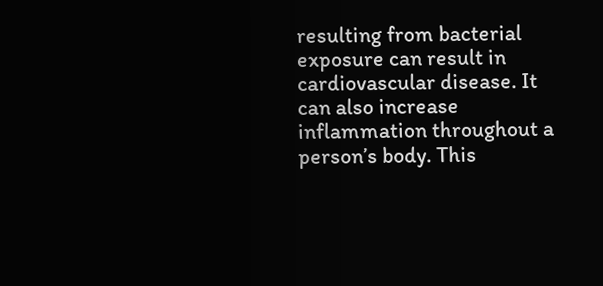resulting from bacterial exposure can result in cardiovascular disease. It can also increase inflammation throughout a person’s body. This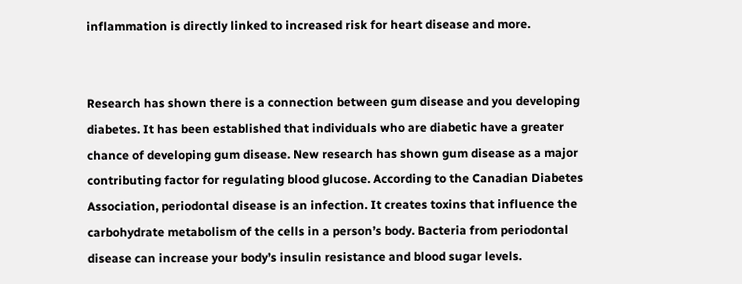inflammation is directly linked to increased risk for heart disease and more.


Research has shown there is a connection between gum disease and you developing diabetes. It has been established that individuals who are diabetic have a greater chance of developing gum disease. New research has shown gum disease as a major contributing factor for regulating blood glucose. According to the Canadian Diabetes Association, periodontal disease is an infection. It creates toxins that influence the carbohydrate metabolism of the cells in a person’s body. Bacteria from periodontal disease can increase your body’s insulin resistance and blood sugar levels.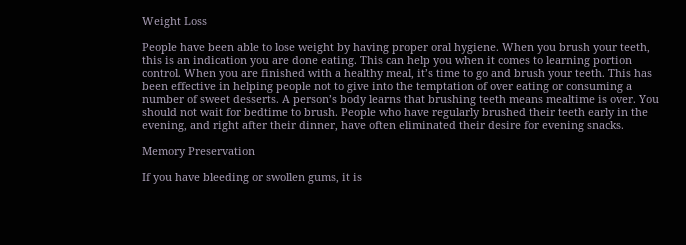Weight Loss

People have been able to lose weight by having proper oral hygiene. When you brush your teeth, this is an indication you are done eating. This can help you when it comes to learning portion control. When you are finished with a healthy meal, it’s time to go and brush your teeth. This has been effective in helping people not to give into the temptation of over eating or consuming a number of sweet desserts. A person’s body learns that brushing teeth means mealtime is over. You should not wait for bedtime to brush. People who have regularly brushed their teeth early in the evening, and right after their dinner, have often eliminated their desire for evening snacks.

Memory Preservation

If you have bleeding or swollen gums, it is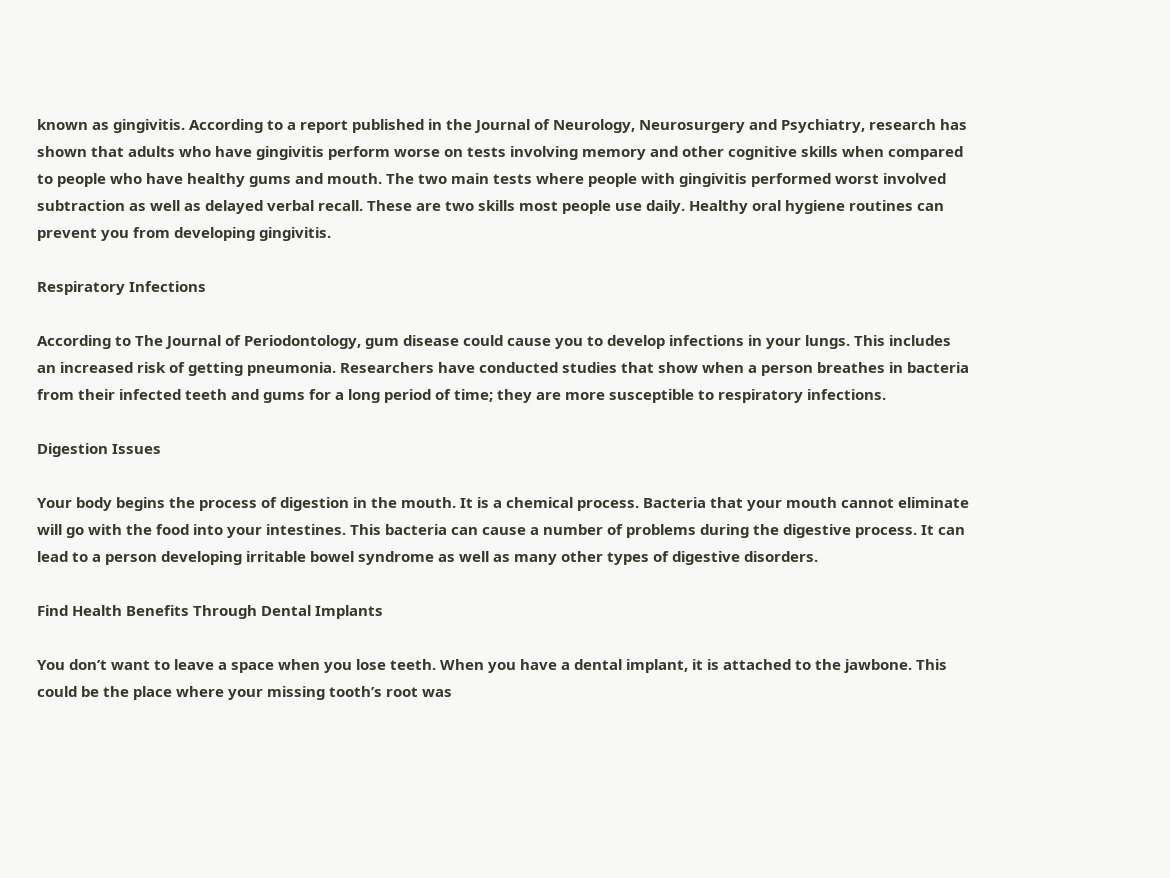known as gingivitis. According to a report published in the Journal of Neurology, Neurosurgery and Psychiatry, research has shown that adults who have gingivitis perform worse on tests involving memory and other cognitive skills when compared to people who have healthy gums and mouth. The two main tests where people with gingivitis performed worst involved subtraction as well as delayed verbal recall. These are two skills most people use daily. Healthy oral hygiene routines can prevent you from developing gingivitis.

Respiratory Infections

According to The Journal of Periodontology, gum disease could cause you to develop infections in your lungs. This includes an increased risk of getting pneumonia. Researchers have conducted studies that show when a person breathes in bacteria from their infected teeth and gums for a long period of time; they are more susceptible to respiratory infections.

Digestion Issues

Your body begins the process of digestion in the mouth. It is a chemical process. Bacteria that your mouth cannot eliminate will go with the food into your intestines. This bacteria can cause a number of problems during the digestive process. It can lead to a person developing irritable bowel syndrome as well as many other types of digestive disorders.

Find Health Benefits Through Dental Implants

You don’t want to leave a space when you lose teeth. When you have a dental implant, it is attached to the jawbone. This could be the place where your missing tooth’s root was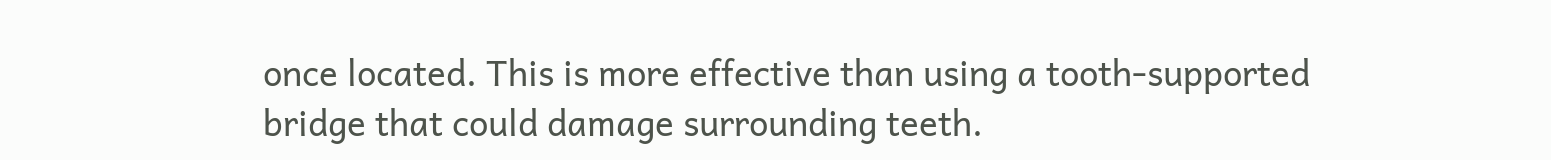once located. This is more effective than using a tooth-supported bridge that could damage surrounding teeth.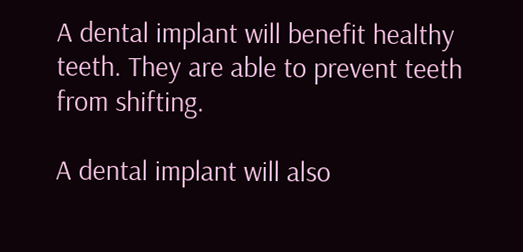A dental implant will benefit healthy teeth. They are able to prevent teeth from shifting.

A dental implant will also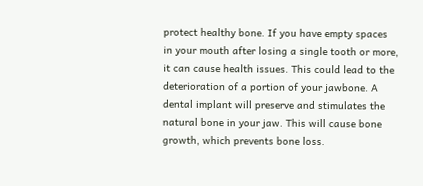protect healthy bone. If you have empty spaces in your mouth after losing a single tooth or more, it can cause health issues. This could lead to the deterioration of a portion of your jawbone. A dental implant will preserve and stimulates the natural bone in your jaw. This will cause bone growth, which prevents bone loss.